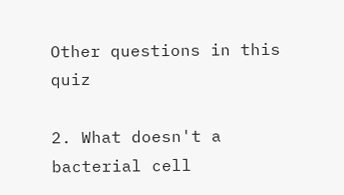Other questions in this quiz

2. What doesn't a bacterial cell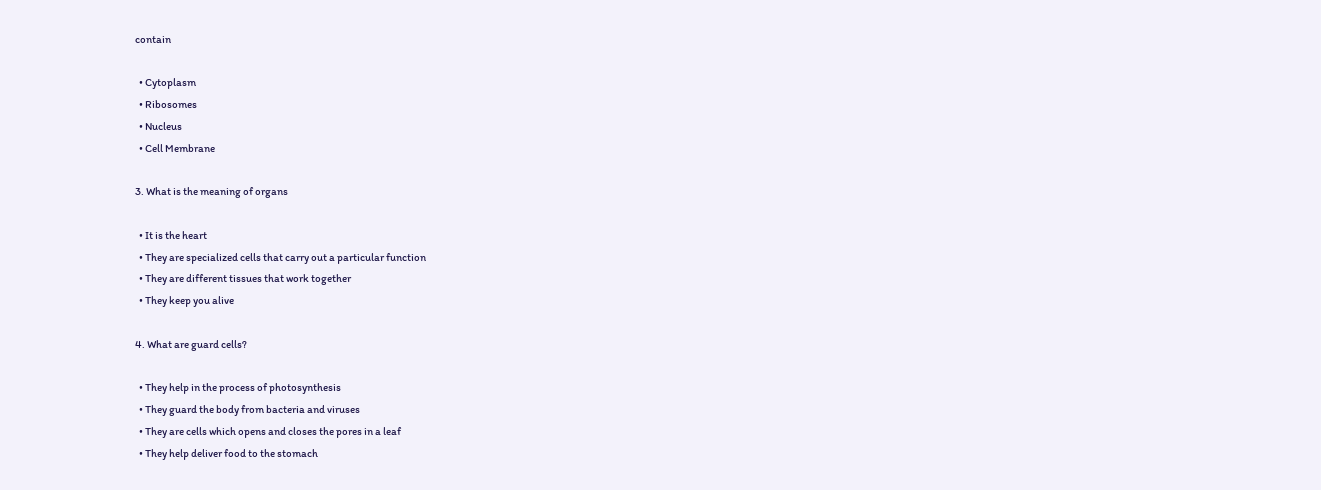contain

  • Cytoplasm
  • Ribosomes
  • Nucleus
  • Cell Membrane

3. What is the meaning of organs

  • It is the heart
  • They are specialized cells that carry out a particular function
  • They are different tissues that work together
  • They keep you alive

4. What are guard cells?

  • They help in the process of photosynthesis
  • They guard the body from bacteria and viruses
  • They are cells which opens and closes the pores in a leaf
  • They help deliver food to the stomach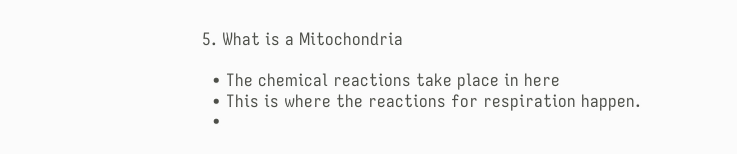5. What is a Mitochondria

  • The chemical reactions take place in here
  • This is where the reactions for respiration happen.
  •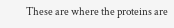These are where the proteins are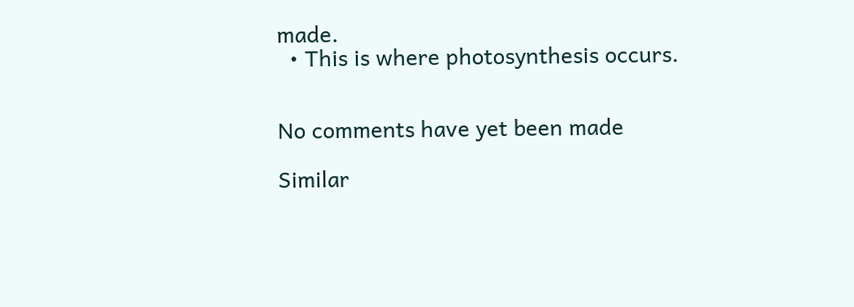made.
  • This is where photosynthesis occurs.


No comments have yet been made

Similar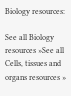Biology resources:

See all Biology resources »See all Cells, tissues and organs resources »